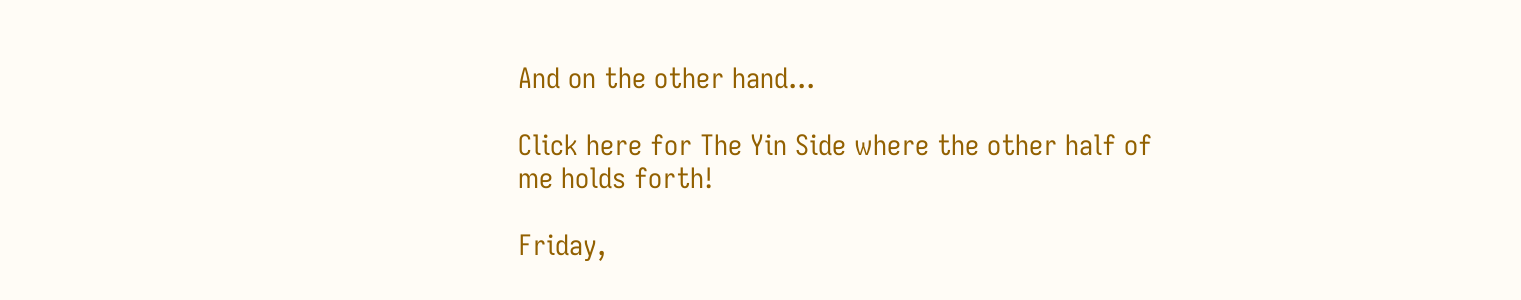And on the other hand...

Click here for The Yin Side where the other half of me holds forth!

Friday,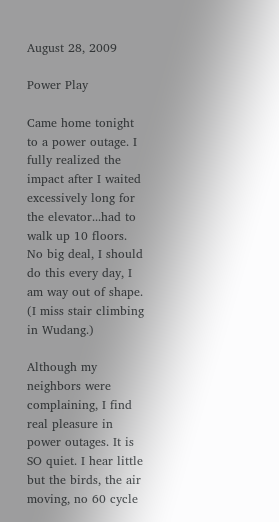August 28, 2009

Power Play

Came home tonight to a power outage. I fully realized the impact after I waited excessively long for the elevator...had to walk up 10 floors. No big deal, I should do this every day, I am way out of shape. (I miss stair climbing in Wudang.)

Although my neighbors were complaining, I find real pleasure in power outages. It is SO quiet. I hear little but the birds, the air moving, no 60 cycle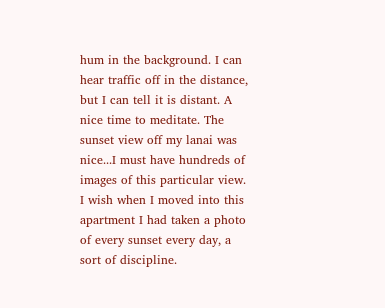hum in the background. I can hear traffic off in the distance, but I can tell it is distant. A nice time to meditate. The sunset view off my lanai was nice...I must have hundreds of images of this particular view. I wish when I moved into this apartment I had taken a photo of every sunset every day, a sort of discipline.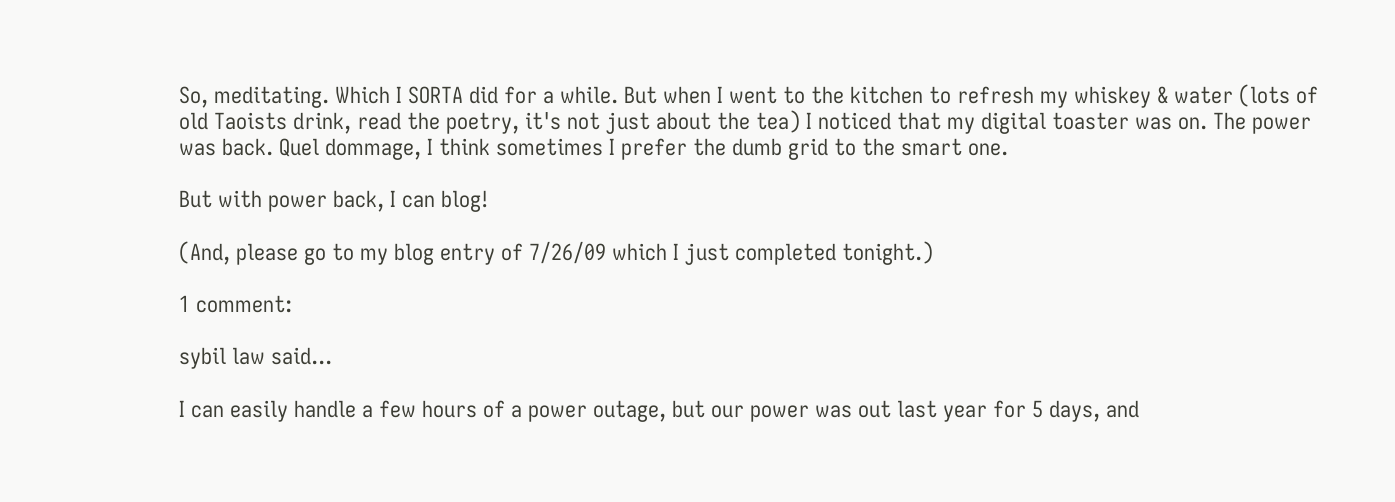So, meditating. Which I SORTA did for a while. But when I went to the kitchen to refresh my whiskey & water (lots of old Taoists drink, read the poetry, it's not just about the tea) I noticed that my digital toaster was on. The power was back. Quel dommage, I think sometimes I prefer the dumb grid to the smart one.

But with power back, I can blog!

(And, please go to my blog entry of 7/26/09 which I just completed tonight.)

1 comment:

sybil law said...

I can easily handle a few hours of a power outage, but our power was out last year for 5 days, and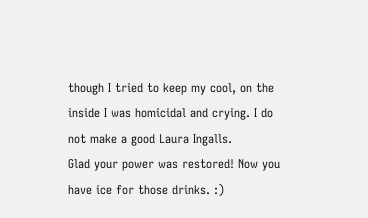though I tried to keep my cool, on the inside I was homicidal and crying. I do not make a good Laura Ingalls.
Glad your power was restored! Now you have ice for those drinks. :)